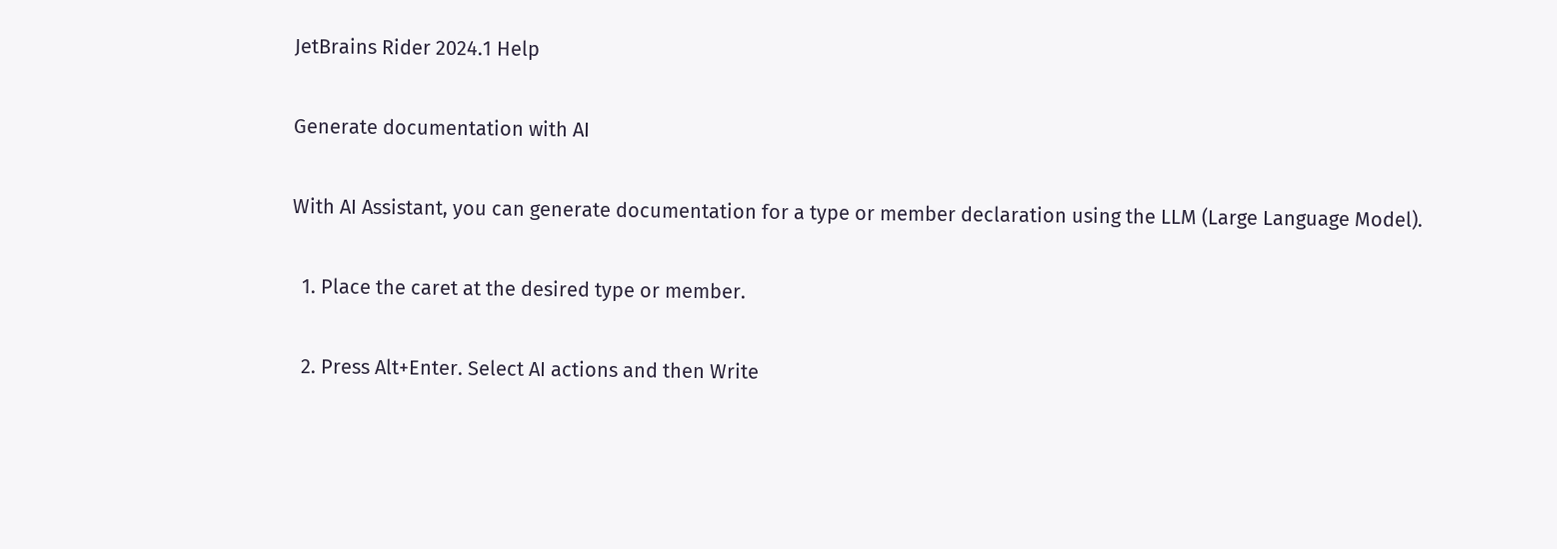JetBrains Rider 2024.1 Help

Generate documentation with AI

With AI Assistant, you can generate documentation for a type or member declaration using the LLM (Large Language Model).

  1. Place the caret at the desired type or member.

  2. Press Alt+Enter. Select AI actions and then Write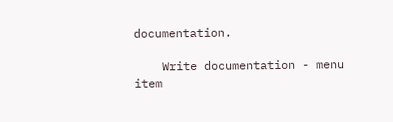documentation.

    Write documentation - menu item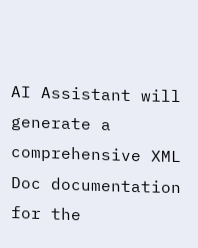AI Assistant will generate a comprehensive XML Doc documentation for the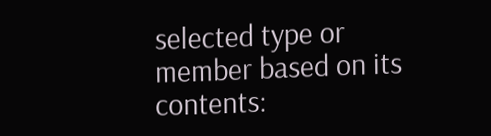selected type or member based on its contents: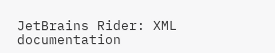JetBrains Rider: XML documentation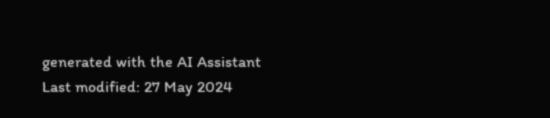generated with the AI Assistant
Last modified: 27 May 2024